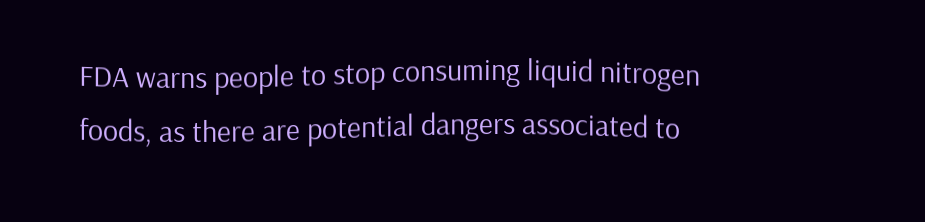FDA warns people to stop consuming liquid nitrogen foods, as there are potential dangers associated to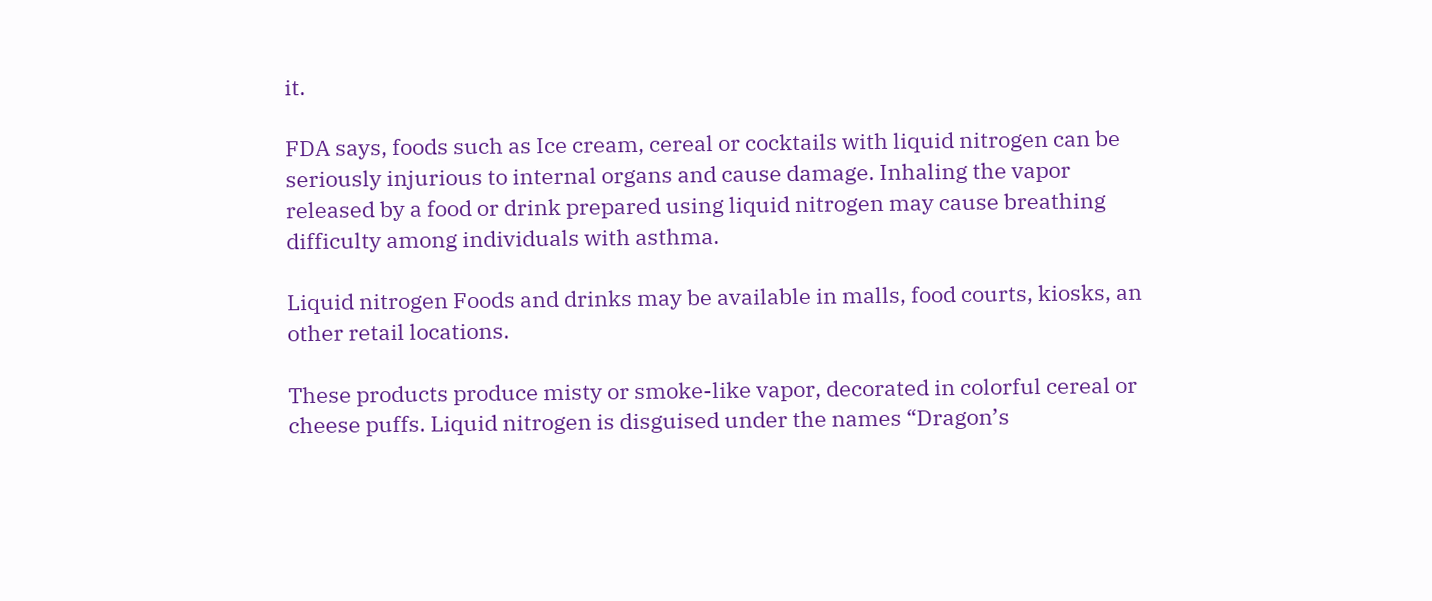it.

FDA says, foods such as Ice cream, cereal or cocktails with liquid nitrogen can be seriously injurious to internal organs and cause damage. Inhaling the vapor released by a food or drink prepared using liquid nitrogen may cause breathing difficulty among individuals with asthma.

Liquid nitrogen Foods and drinks may be available in malls, food courts, kiosks, an other retail locations.

These products produce misty or smoke-like vapor, decorated in colorful cereal or cheese puffs. Liquid nitrogen is disguised under the names “Dragon’s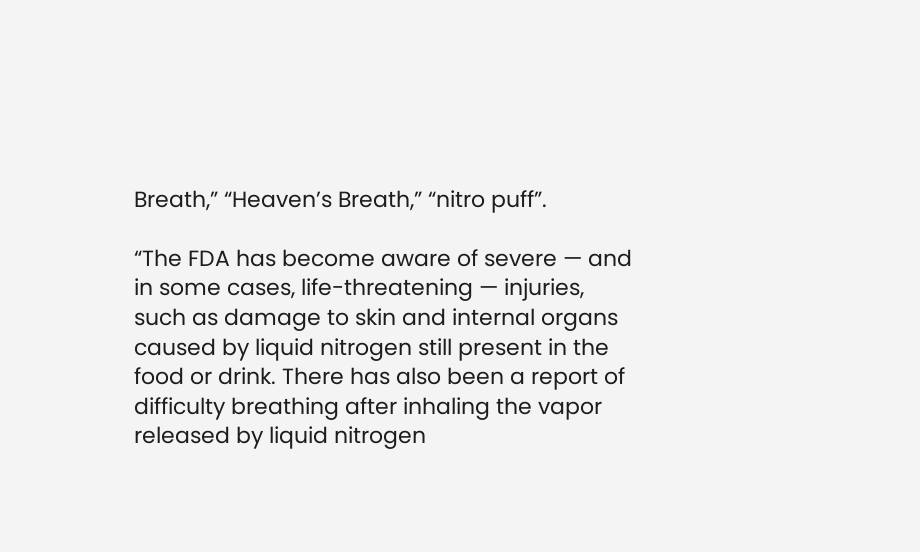Breath,” “Heaven’s Breath,” “nitro puff”.

“The FDA has become aware of severe — and in some cases, life-threatening — injuries, such as damage to skin and internal organs caused by liquid nitrogen still present in the food or drink. There has also been a report of difficulty breathing after inhaling the vapor released by liquid nitrogen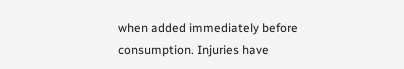when added immediately before consumption. Injuries have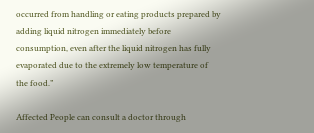occurred from handling or eating products prepared by adding liquid nitrogen immediately before consumption, even after the liquid nitrogen has fully evaporated due to the extremely low temperature of the food.”

Affected People can consult a doctor through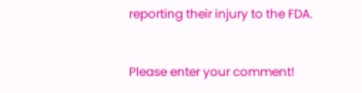reporting their injury to the FDA.


Please enter your comment!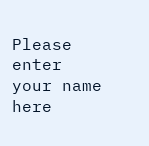Please enter your name here